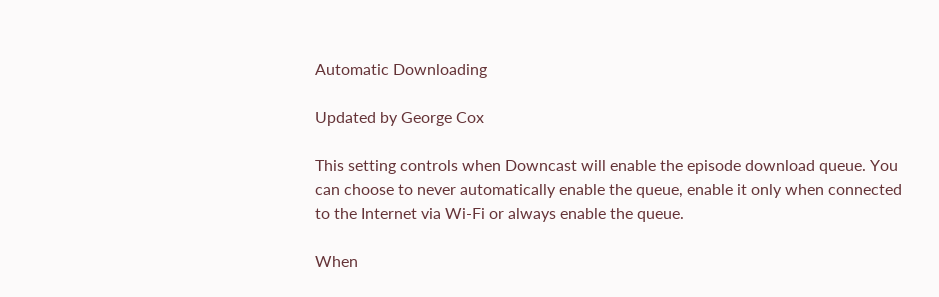Automatic Downloading

Updated by George Cox

This setting controls when Downcast will enable the episode download queue. You can choose to never automatically enable the queue, enable it only when connected to the Internet via Wi-Fi or always enable the queue.

When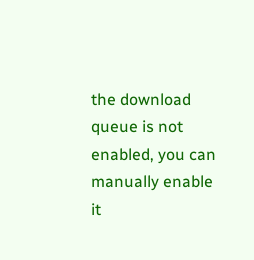the download queue is not enabled, you can manually enable it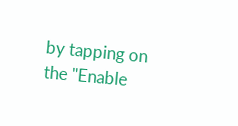by tapping on the "Enable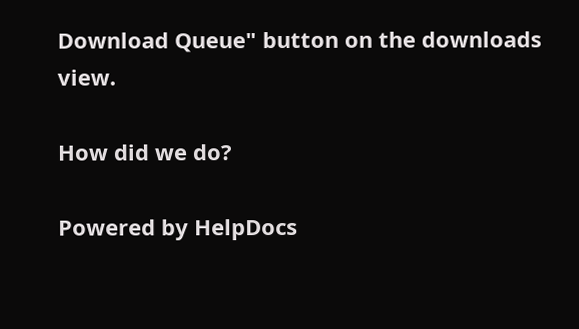Download Queue" button on the downloads view.

How did we do?

Powered by HelpDocs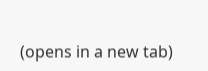(opens in a new tab)